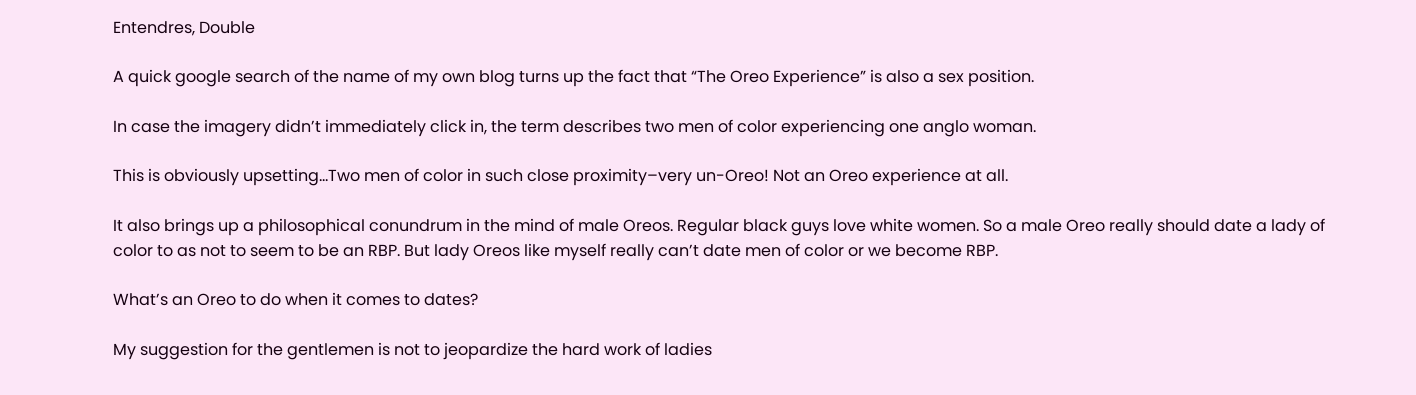Entendres, Double

A quick google search of the name of my own blog turns up the fact that “The Oreo Experience” is also a sex position.

In case the imagery didn’t immediately click in, the term describes two men of color experiencing one anglo woman.

This is obviously upsetting…Two men of color in such close proximity–very un-Oreo! Not an Oreo experience at all.

It also brings up a philosophical conundrum in the mind of male Oreos. Regular black guys love white women. So a male Oreo really should date a lady of color to as not to seem to be an RBP. But lady Oreos like myself really can’t date men of color or we become RBP.

What’s an Oreo to do when it comes to dates?

My suggestion for the gentlemen is not to jeopardize the hard work of ladies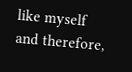like myself and therefore,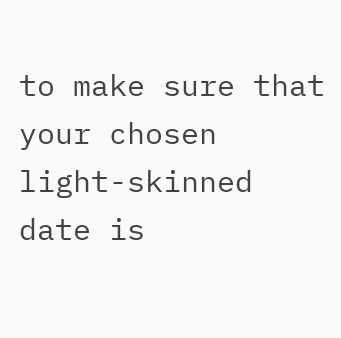to make sure that your chosen light-skinned date is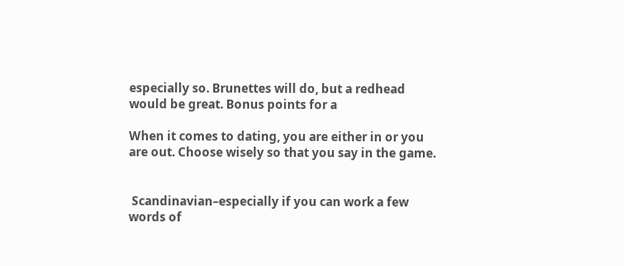especially so. Brunettes will do, but a redhead would be great. Bonus points for a

When it comes to dating, you are either in or you are out. Choose wisely so that you say in the game.


 Scandinavian–especially if you can work a few words of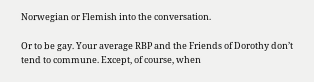Norwegian or Flemish into the conversation.

Or to be gay. Your average RBP and the Friends of Dorothy don’t tend to commune. Except, of course, when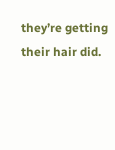they’re getting their hair did.